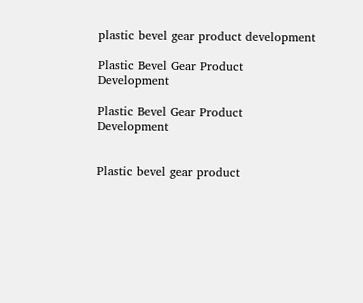plastic bevel gear product development

Plastic Bevel Gear Product Development

Plastic Bevel Gear Product Development


Plastic bevel gear product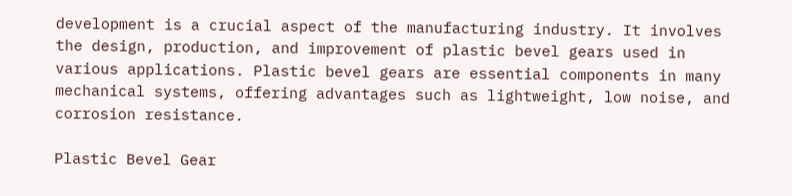development is a crucial aspect of the manufacturing industry. It involves the design, production, and improvement of plastic bevel gears used in various applications. Plastic bevel gears are essential components in many mechanical systems, offering advantages such as lightweight, low noise, and corrosion resistance.

Plastic Bevel Gear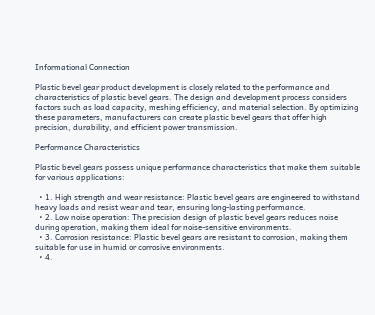Informational Connection

Plastic bevel gear product development is closely related to the performance and characteristics of plastic bevel gears. The design and development process considers factors such as load capacity, meshing efficiency, and material selection. By optimizing these parameters, manufacturers can create plastic bevel gears that offer high precision, durability, and efficient power transmission.

Performance Characteristics

Plastic bevel gears possess unique performance characteristics that make them suitable for various applications:

  • 1. High strength and wear resistance: Plastic bevel gears are engineered to withstand heavy loads and resist wear and tear, ensuring long-lasting performance.
  • 2. Low noise operation: The precision design of plastic bevel gears reduces noise during operation, making them ideal for noise-sensitive environments.
  • 3. Corrosion resistance: Plastic bevel gears are resistant to corrosion, making them suitable for use in humid or corrosive environments.
  • 4.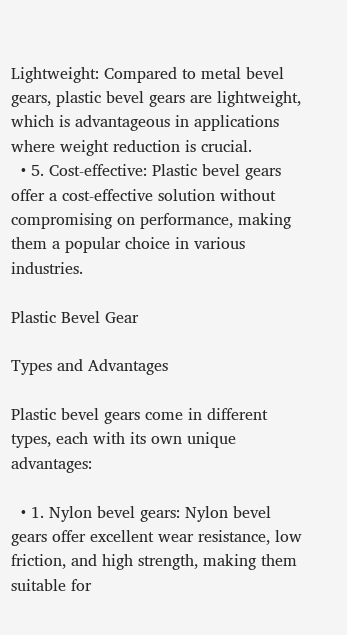Lightweight: Compared to metal bevel gears, plastic bevel gears are lightweight, which is advantageous in applications where weight reduction is crucial.
  • 5. Cost-effective: Plastic bevel gears offer a cost-effective solution without compromising on performance, making them a popular choice in various industries.

Plastic Bevel Gear

Types and Advantages

Plastic bevel gears come in different types, each with its own unique advantages:

  • 1. Nylon bevel gears: Nylon bevel gears offer excellent wear resistance, low friction, and high strength, making them suitable for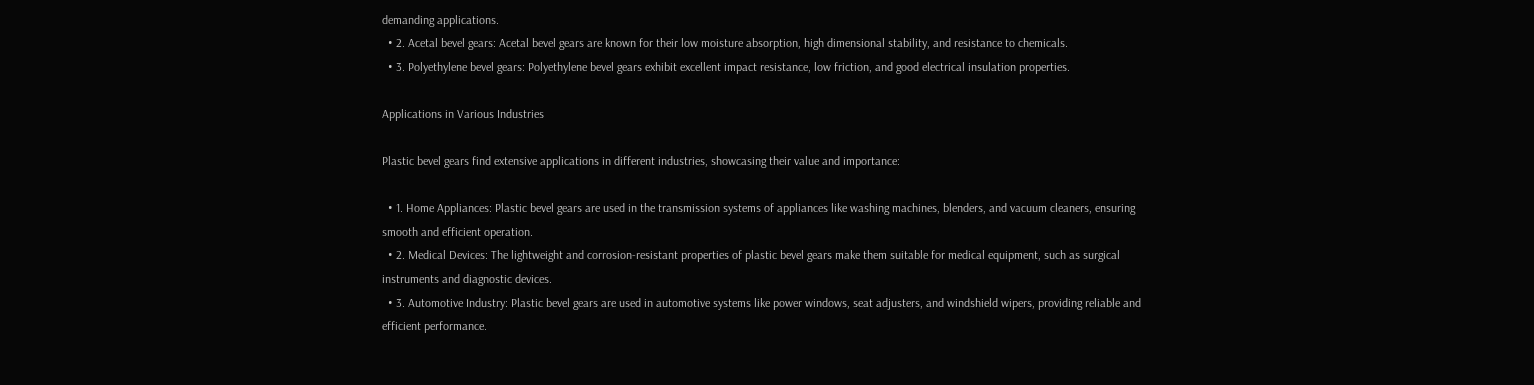demanding applications.
  • 2. Acetal bevel gears: Acetal bevel gears are known for their low moisture absorption, high dimensional stability, and resistance to chemicals.
  • 3. Polyethylene bevel gears: Polyethylene bevel gears exhibit excellent impact resistance, low friction, and good electrical insulation properties.

Applications in Various Industries

Plastic bevel gears find extensive applications in different industries, showcasing their value and importance:

  • 1. Home Appliances: Plastic bevel gears are used in the transmission systems of appliances like washing machines, blenders, and vacuum cleaners, ensuring smooth and efficient operation.
  • 2. Medical Devices: The lightweight and corrosion-resistant properties of plastic bevel gears make them suitable for medical equipment, such as surgical instruments and diagnostic devices.
  • 3. Automotive Industry: Plastic bevel gears are used in automotive systems like power windows, seat adjusters, and windshield wipers, providing reliable and efficient performance.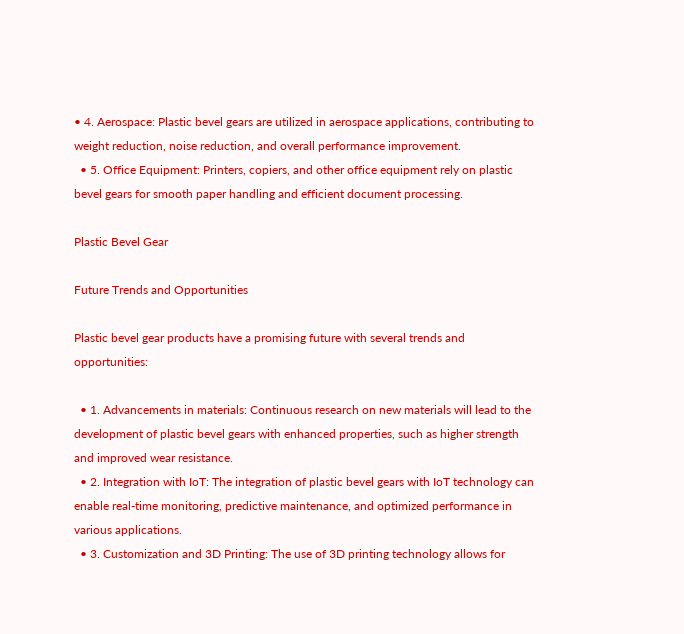• 4. Aerospace: Plastic bevel gears are utilized in aerospace applications, contributing to weight reduction, noise reduction, and overall performance improvement.
  • 5. Office Equipment: Printers, copiers, and other office equipment rely on plastic bevel gears for smooth paper handling and efficient document processing.

Plastic Bevel Gear

Future Trends and Opportunities

Plastic bevel gear products have a promising future with several trends and opportunities:

  • 1. Advancements in materials: Continuous research on new materials will lead to the development of plastic bevel gears with enhanced properties, such as higher strength and improved wear resistance.
  • 2. Integration with IoT: The integration of plastic bevel gears with IoT technology can enable real-time monitoring, predictive maintenance, and optimized performance in various applications.
  • 3. Customization and 3D Printing: The use of 3D printing technology allows for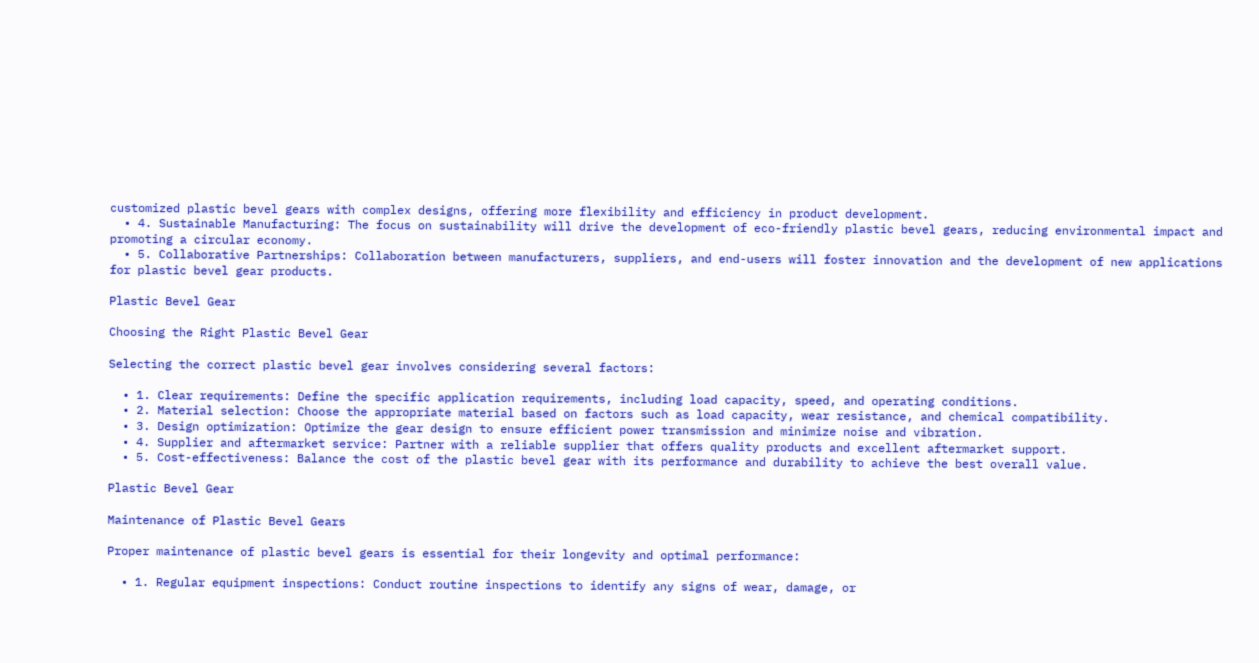customized plastic bevel gears with complex designs, offering more flexibility and efficiency in product development.
  • 4. Sustainable Manufacturing: The focus on sustainability will drive the development of eco-friendly plastic bevel gears, reducing environmental impact and promoting a circular economy.
  • 5. Collaborative Partnerships: Collaboration between manufacturers, suppliers, and end-users will foster innovation and the development of new applications for plastic bevel gear products.

Plastic Bevel Gear

Choosing the Right Plastic Bevel Gear

Selecting the correct plastic bevel gear involves considering several factors:

  • 1. Clear requirements: Define the specific application requirements, including load capacity, speed, and operating conditions.
  • 2. Material selection: Choose the appropriate material based on factors such as load capacity, wear resistance, and chemical compatibility.
  • 3. Design optimization: Optimize the gear design to ensure efficient power transmission and minimize noise and vibration.
  • 4. Supplier and aftermarket service: Partner with a reliable supplier that offers quality products and excellent aftermarket support.
  • 5. Cost-effectiveness: Balance the cost of the plastic bevel gear with its performance and durability to achieve the best overall value.

Plastic Bevel Gear

Maintenance of Plastic Bevel Gears

Proper maintenance of plastic bevel gears is essential for their longevity and optimal performance:

  • 1. Regular equipment inspections: Conduct routine inspections to identify any signs of wear, damage, or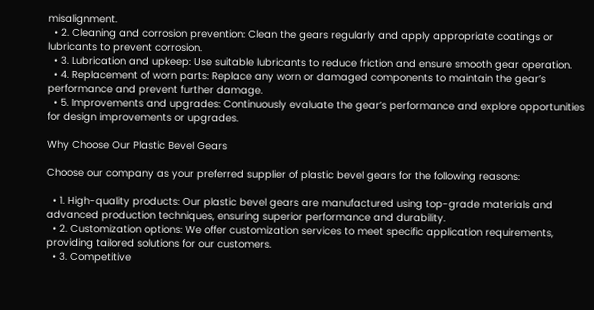misalignment.
  • 2. Cleaning and corrosion prevention: Clean the gears regularly and apply appropriate coatings or lubricants to prevent corrosion.
  • 3. Lubrication and upkeep: Use suitable lubricants to reduce friction and ensure smooth gear operation.
  • 4. Replacement of worn parts: Replace any worn or damaged components to maintain the gear’s performance and prevent further damage.
  • 5. Improvements and upgrades: Continuously evaluate the gear’s performance and explore opportunities for design improvements or upgrades.

Why Choose Our Plastic Bevel Gears

Choose our company as your preferred supplier of plastic bevel gears for the following reasons:

  • 1. High-quality products: Our plastic bevel gears are manufactured using top-grade materials and advanced production techniques, ensuring superior performance and durability.
  • 2. Customization options: We offer customization services to meet specific application requirements, providing tailored solutions for our customers.
  • 3. Competitive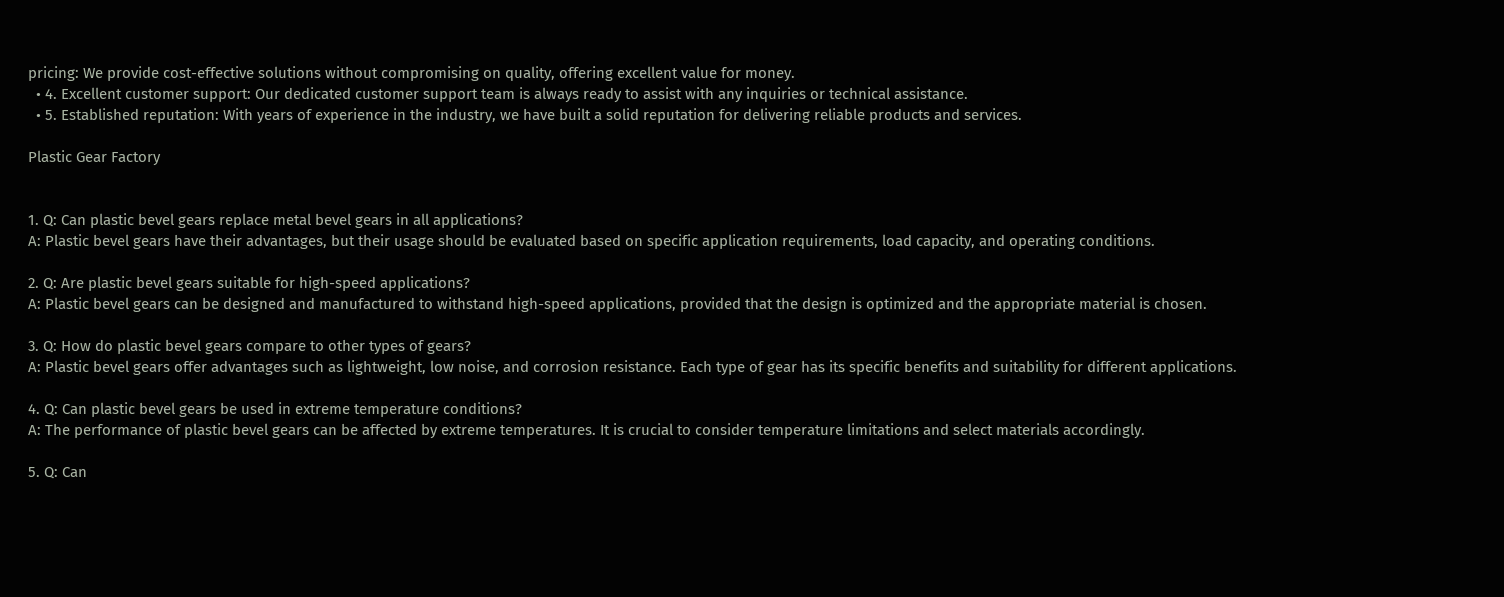pricing: We provide cost-effective solutions without compromising on quality, offering excellent value for money.
  • 4. Excellent customer support: Our dedicated customer support team is always ready to assist with any inquiries or technical assistance.
  • 5. Established reputation: With years of experience in the industry, we have built a solid reputation for delivering reliable products and services.

Plastic Gear Factory


1. Q: Can plastic bevel gears replace metal bevel gears in all applications?
A: Plastic bevel gears have their advantages, but their usage should be evaluated based on specific application requirements, load capacity, and operating conditions.

2. Q: Are plastic bevel gears suitable for high-speed applications?
A: Plastic bevel gears can be designed and manufactured to withstand high-speed applications, provided that the design is optimized and the appropriate material is chosen.

3. Q: How do plastic bevel gears compare to other types of gears?
A: Plastic bevel gears offer advantages such as lightweight, low noise, and corrosion resistance. Each type of gear has its specific benefits and suitability for different applications.

4. Q: Can plastic bevel gears be used in extreme temperature conditions?
A: The performance of plastic bevel gears can be affected by extreme temperatures. It is crucial to consider temperature limitations and select materials accordingly.

5. Q: Can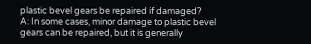plastic bevel gears be repaired if damaged?
A: In some cases, minor damage to plastic bevel gears can be repaired, but it is generally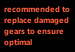recommended to replace damaged gears to ensure optimal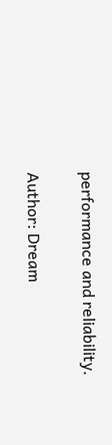performance and reliability.

Author: Dream